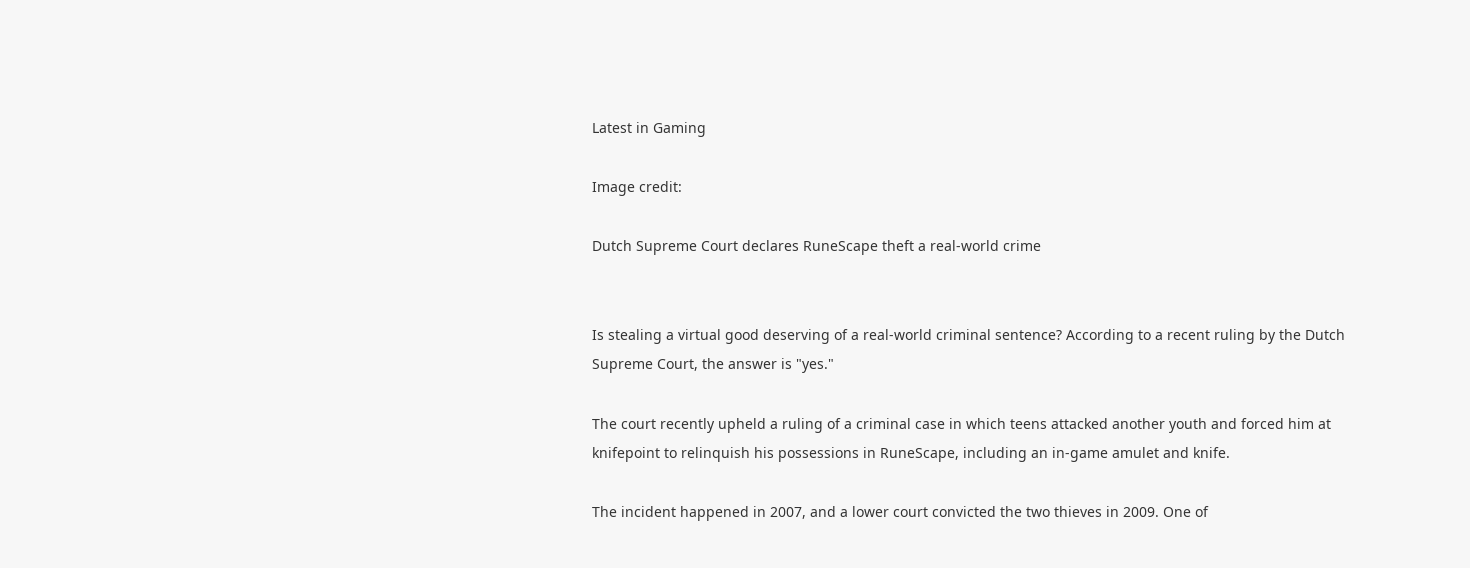Latest in Gaming

Image credit:

Dutch Supreme Court declares RuneScape theft a real-world crime


Is stealing a virtual good deserving of a real-world criminal sentence? According to a recent ruling by the Dutch Supreme Court, the answer is "yes."

The court recently upheld a ruling of a criminal case in which teens attacked another youth and forced him at knifepoint to relinquish his possessions in RuneScape, including an in-game amulet and knife.

The incident happened in 2007, and a lower court convicted the two thieves in 2009. One of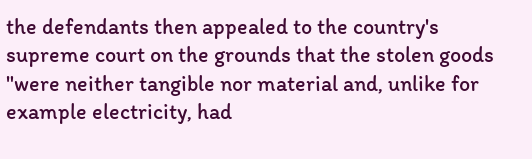the defendants then appealed to the country's supreme court on the grounds that the stolen goods "were neither tangible nor material and, unlike for example electricity, had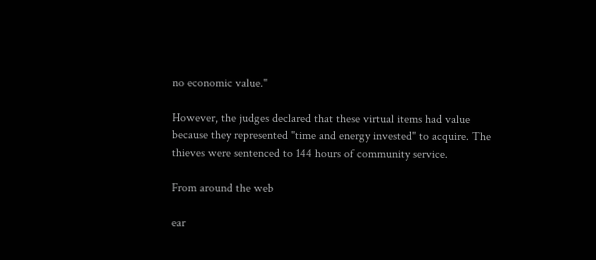no economic value."

However, the judges declared that these virtual items had value because they represented "time and energy invested" to acquire. The thieves were sentenced to 144 hours of community service.

From around the web

ear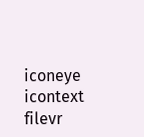iconeye icontext filevr